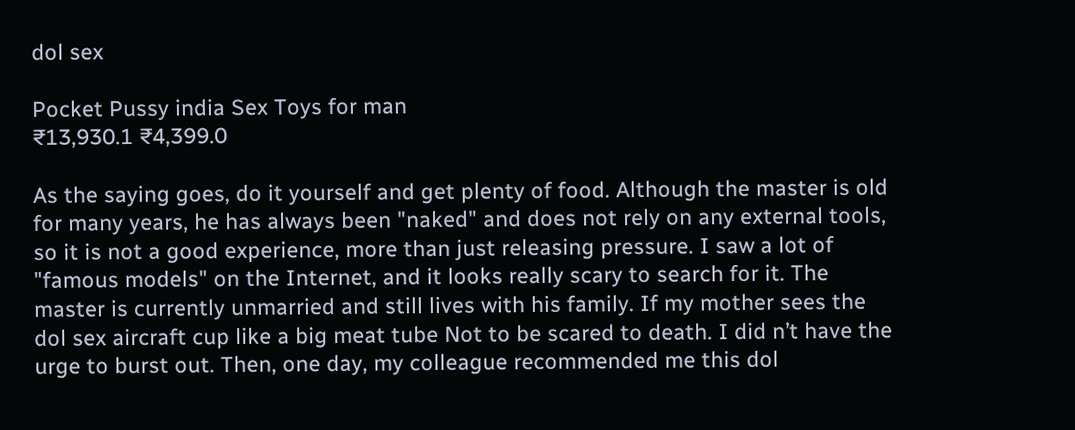dol sex

Pocket Pussy india Sex Toys for man
₹13,930.1 ₹4,399.0

As the saying goes, do it yourself and get plenty of food. Although the master is old for many years, he has always been "naked" and does not rely on any external tools, so it is not a good experience, more than just releasing pressure. I saw a lot of "famous models" on the Internet, and it looks really scary to search for it. The master is currently unmarried and still lives with his family. If my mother sees the dol sex aircraft cup like a big meat tube Not to be scared to death. I did n’t have the urge to burst out. Then, one day, my colleague recommended me this dol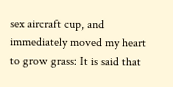sex aircraft cup, and immediately moved my heart to grow grass: It is said that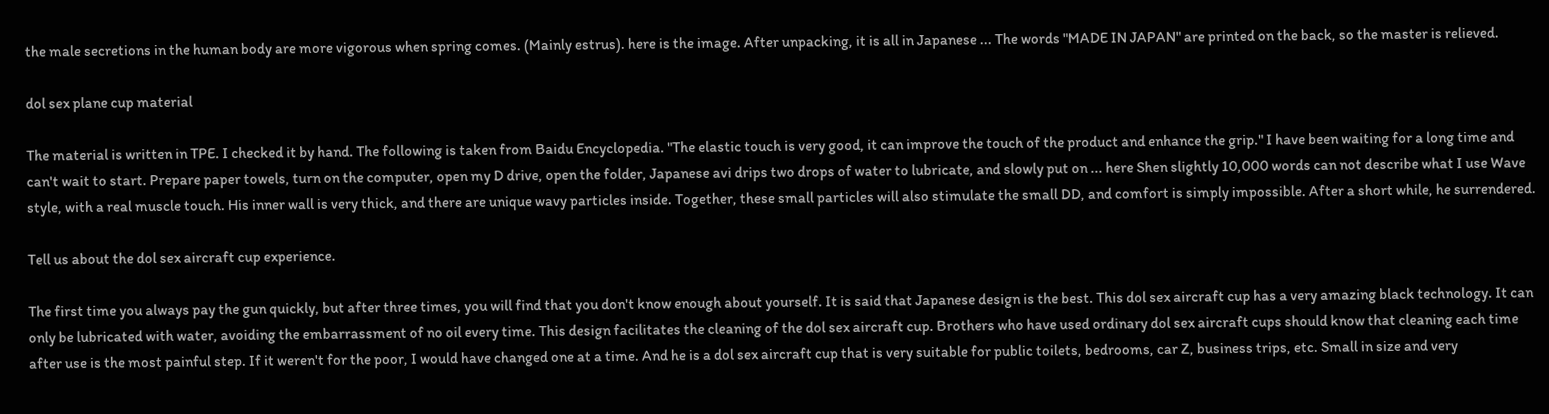the male secretions in the human body are more vigorous when spring comes. (Mainly estrus). here is the image. After unpacking, it is all in Japanese ... The words "MADE IN JAPAN" are printed on the back, so the master is relieved.

dol sex plane cup material

The material is written in TPE. I checked it by hand. The following is taken from Baidu Encyclopedia. "The elastic touch is very good, it can improve the touch of the product and enhance the grip." I have been waiting for a long time and can't wait to start. Prepare paper towels, turn on the computer, open my D drive, open the folder, Japanese avi drips two drops of water to lubricate, and slowly put on ... here Shen slightly 10,000 words can not describe what I use Wave style, with a real muscle touch. His inner wall is very thick, and there are unique wavy particles inside. Together, these small particles will also stimulate the small DD, and comfort is simply impossible. After a short while, he surrendered.

Tell us about the dol sex aircraft cup experience.

The first time you always pay the gun quickly, but after three times, you will find that you don't know enough about yourself. It is said that Japanese design is the best. This dol sex aircraft cup has a very amazing black technology. It can only be lubricated with water, avoiding the embarrassment of no oil every time. This design facilitates the cleaning of the dol sex aircraft cup. Brothers who have used ordinary dol sex aircraft cups should know that cleaning each time after use is the most painful step. If it weren't for the poor, I would have changed one at a time. And he is a dol sex aircraft cup that is very suitable for public toilets, bedrooms, car Z, business trips, etc. Small in size and very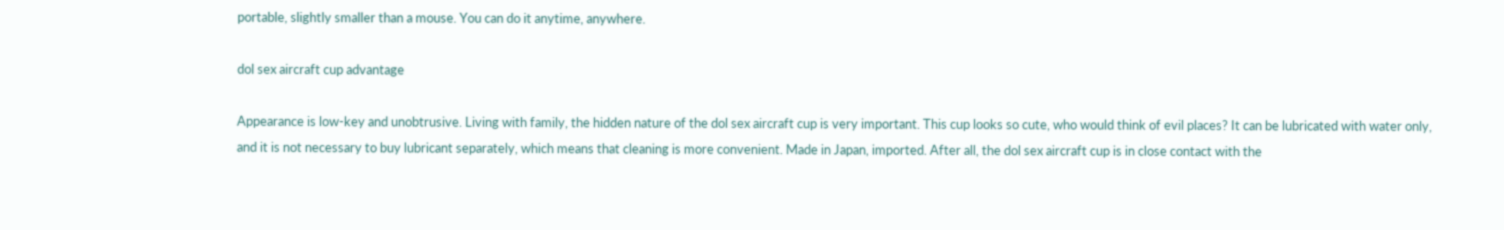portable, slightly smaller than a mouse. You can do it anytime, anywhere.

dol sex aircraft cup advantage

Appearance is low-key and unobtrusive. Living with family, the hidden nature of the dol sex aircraft cup is very important. This cup looks so cute, who would think of evil places? It can be lubricated with water only, and it is not necessary to buy lubricant separately, which means that cleaning is more convenient. Made in Japan, imported. After all, the dol sex aircraft cup is in close contact with the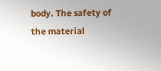body. The safety of the material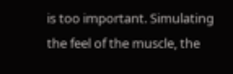is too important. Simulating the feel of the muscle, the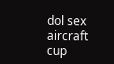dol sex aircraft cup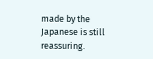made by the Japanese is still reassuring.